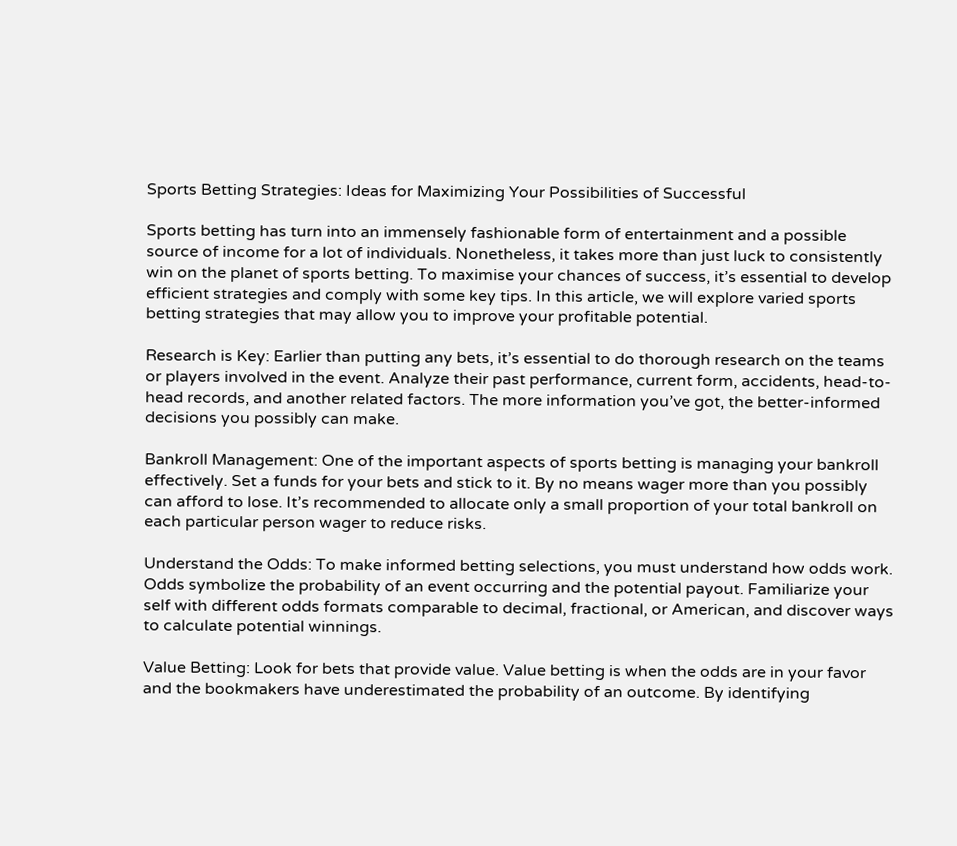Sports Betting Strategies: Ideas for Maximizing Your Possibilities of Successful

Sports betting has turn into an immensely fashionable form of entertainment and a possible source of income for a lot of individuals. Nonetheless, it takes more than just luck to consistently win on the planet of sports betting. To maximise your chances of success, it’s essential to develop efficient strategies and comply with some key tips. In this article, we will explore varied sports betting strategies that may allow you to improve your profitable potential.

Research is Key: Earlier than putting any bets, it’s essential to do thorough research on the teams or players involved in the event. Analyze their past performance, current form, accidents, head-to-head records, and another related factors. The more information you’ve got, the better-informed decisions you possibly can make.

Bankroll Management: One of the important aspects of sports betting is managing your bankroll effectively. Set a funds for your bets and stick to it. By no means wager more than you possibly can afford to lose. It’s recommended to allocate only a small proportion of your total bankroll on each particular person wager to reduce risks.

Understand the Odds: To make informed betting selections, you must understand how odds work. Odds symbolize the probability of an event occurring and the potential payout. Familiarize your self with different odds formats comparable to decimal, fractional, or American, and discover ways to calculate potential winnings.

Value Betting: Look for bets that provide value. Value betting is when the odds are in your favor and the bookmakers have underestimated the probability of an outcome. By identifying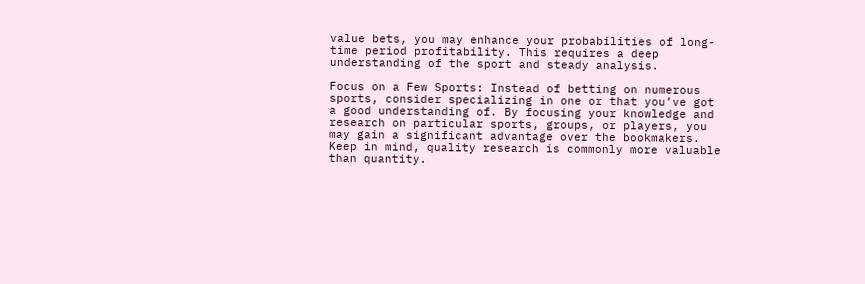value bets, you may enhance your probabilities of long-time period profitability. This requires a deep understanding of the sport and steady analysis.

Focus on a Few Sports: Instead of betting on numerous sports, consider specializing in one or that you’ve got a good understanding of. By focusing your knowledge and research on particular sports, groups, or players, you may gain a significant advantage over the bookmakers. Keep in mind, quality research is commonly more valuable than quantity.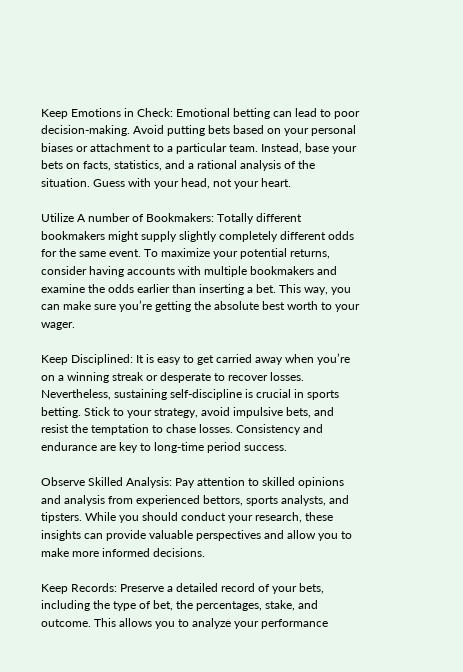Keep Emotions in Check: Emotional betting can lead to poor decision-making. Avoid putting bets based on your personal biases or attachment to a particular team. Instead, base your bets on facts, statistics, and a rational analysis of the situation. Guess with your head, not your heart.

Utilize A number of Bookmakers: Totally different bookmakers might supply slightly completely different odds for the same event. To maximize your potential returns, consider having accounts with multiple bookmakers and examine the odds earlier than inserting a bet. This way, you can make sure you’re getting the absolute best worth to your wager.

Keep Disciplined: It is easy to get carried away when you’re on a winning streak or desperate to recover losses. Nevertheless, sustaining self-discipline is crucial in sports betting. Stick to your strategy, avoid impulsive bets, and resist the temptation to chase losses. Consistency and endurance are key to long-time period success.

Observe Skilled Analysis: Pay attention to skilled opinions and analysis from experienced bettors, sports analysts, and tipsters. While you should conduct your research, these insights can provide valuable perspectives and allow you to make more informed decisions.

Keep Records: Preserve a detailed record of your bets, including the type of bet, the percentages, stake, and outcome. This allows you to analyze your performance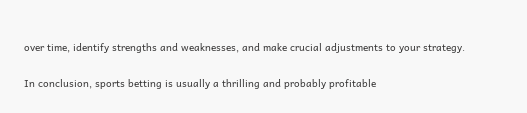over time, identify strengths and weaknesses, and make crucial adjustments to your strategy.

In conclusion, sports betting is usually a thrilling and probably profitable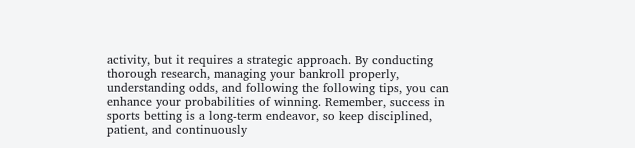activity, but it requires a strategic approach. By conducting thorough research, managing your bankroll properly, understanding odds, and following the following tips, you can enhance your probabilities of winning. Remember, success in sports betting is a long-term endeavor, so keep disciplined, patient, and continuously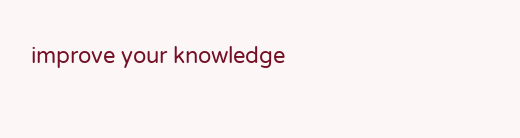improve your knowledge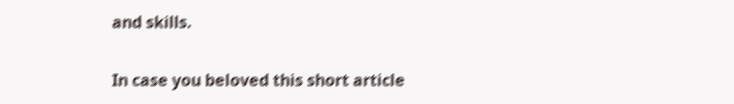and skills.

In case you beloved this short article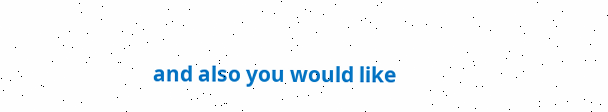and also you would like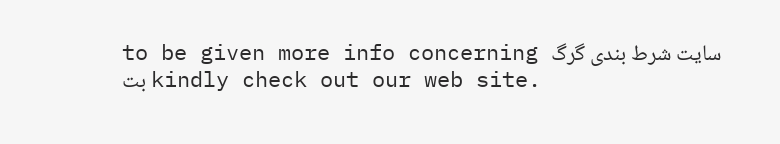to be given more info concerning سایت شرط بندی گرگ بت kindly check out our web site.